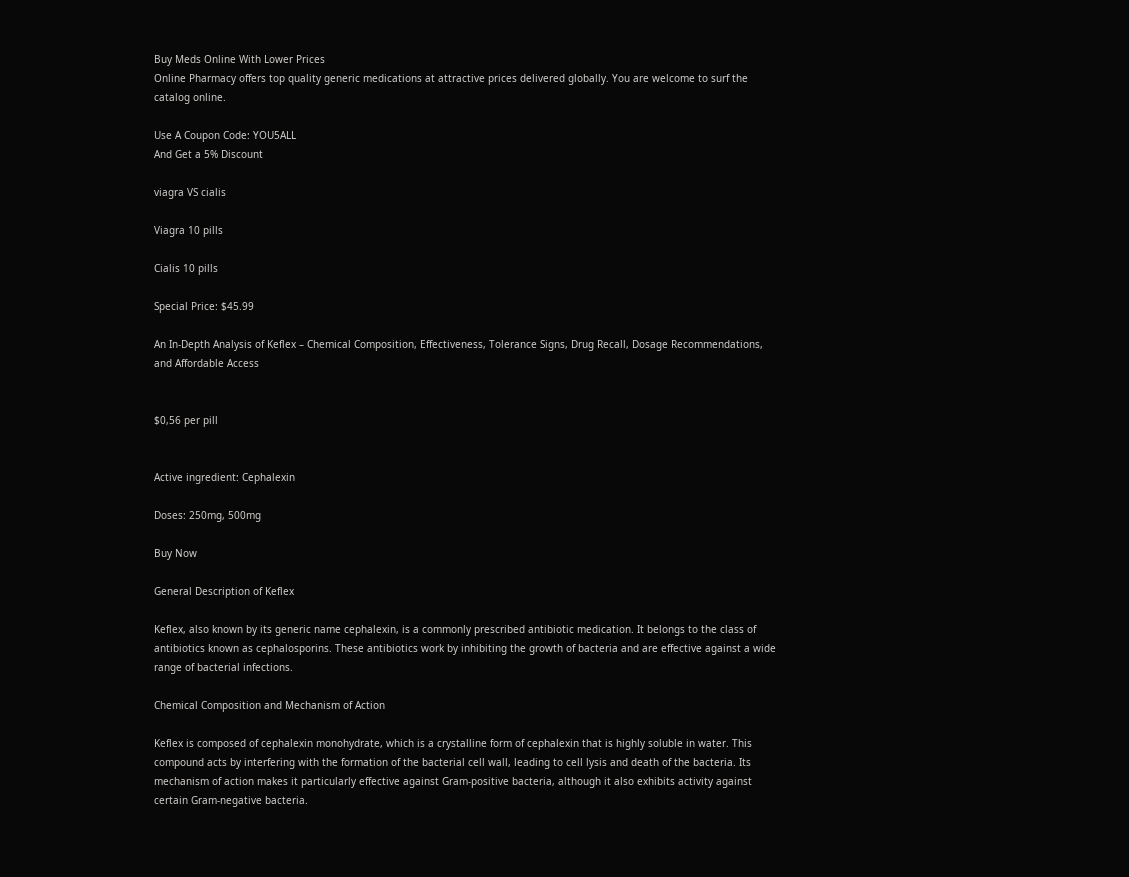Buy Meds Online With Lower Prices
Online Pharmacy offers top quality generic medications at attractive prices delivered globally. You are welcome to surf the catalog online.

Use A Coupon Code: YOU5ALL
And Get a 5% Discount

viagra VS cialis

Viagra 10 pills

Cialis 10 pills

Special Price: $45.99

An In-Depth Analysis of Keflex – Chemical Composition, Effectiveness, Tolerance Signs, Drug Recall, Dosage Recommendations, and Affordable Access


$0,56 per pill


Active ingredient: Cephalexin

Doses: 250mg, 500mg

Buy Now

General Description of Keflex

Keflex, also known by its generic name cephalexin, is a commonly prescribed antibiotic medication. It belongs to the class of antibiotics known as cephalosporins. These antibiotics work by inhibiting the growth of bacteria and are effective against a wide range of bacterial infections.

Chemical Composition and Mechanism of Action

Keflex is composed of cephalexin monohydrate, which is a crystalline form of cephalexin that is highly soluble in water. This compound acts by interfering with the formation of the bacterial cell wall, leading to cell lysis and death of the bacteria. Its mechanism of action makes it particularly effective against Gram-positive bacteria, although it also exhibits activity against certain Gram-negative bacteria.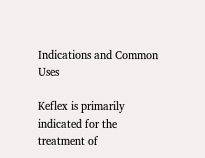Indications and Common Uses

Keflex is primarily indicated for the treatment of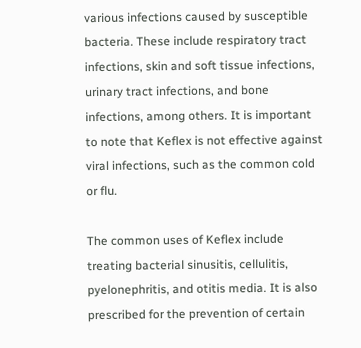various infections caused by susceptible bacteria. These include respiratory tract infections, skin and soft tissue infections, urinary tract infections, and bone infections, among others. It is important to note that Keflex is not effective against viral infections, such as the common cold or flu.

The common uses of Keflex include treating bacterial sinusitis, cellulitis, pyelonephritis, and otitis media. It is also prescribed for the prevention of certain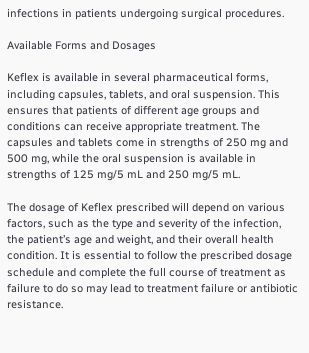infections in patients undergoing surgical procedures.

Available Forms and Dosages

Keflex is available in several pharmaceutical forms, including capsules, tablets, and oral suspension. This ensures that patients of different age groups and conditions can receive appropriate treatment. The capsules and tablets come in strengths of 250 mg and 500 mg, while the oral suspension is available in strengths of 125 mg/5 mL and 250 mg/5 mL.

The dosage of Keflex prescribed will depend on various factors, such as the type and severity of the infection, the patient’s age and weight, and their overall health condition. It is essential to follow the prescribed dosage schedule and complete the full course of treatment as failure to do so may lead to treatment failure or antibiotic resistance.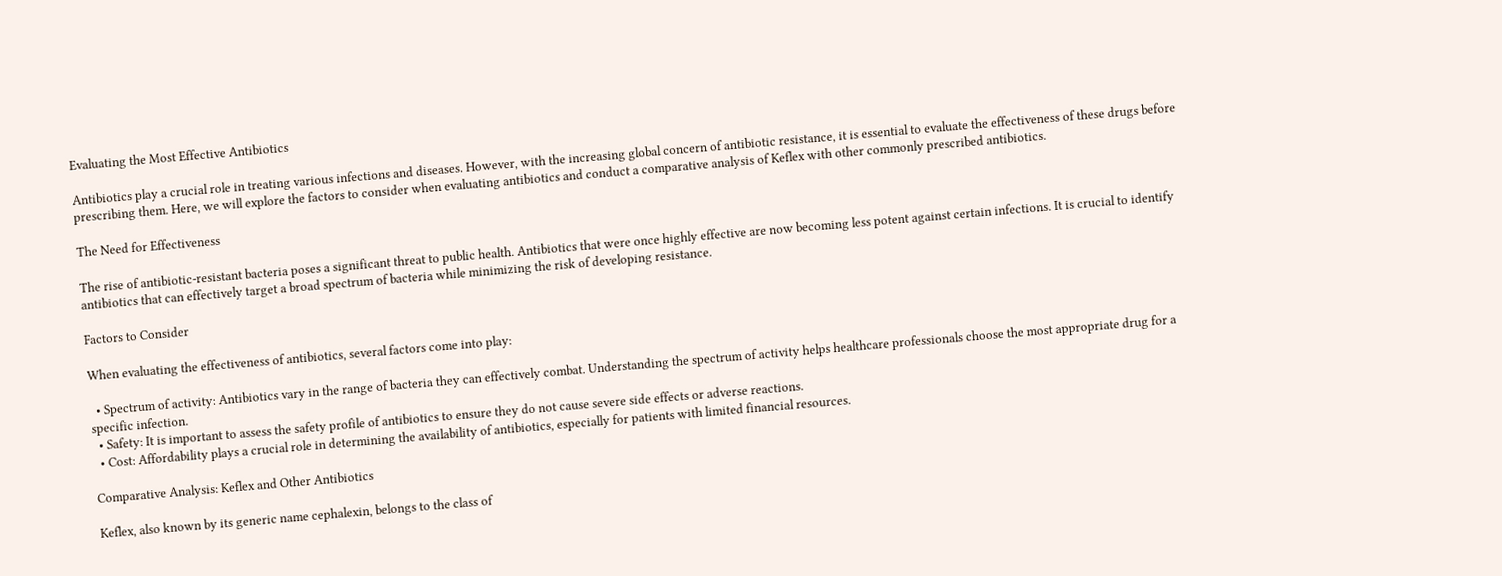Evaluating the Most Effective Antibiotics

Antibiotics play a crucial role in treating various infections and diseases. However, with the increasing global concern of antibiotic resistance, it is essential to evaluate the effectiveness of these drugs before prescribing them. Here, we will explore the factors to consider when evaluating antibiotics and conduct a comparative analysis of Keflex with other commonly prescribed antibiotics.

The Need for Effectiveness

The rise of antibiotic-resistant bacteria poses a significant threat to public health. Antibiotics that were once highly effective are now becoming less potent against certain infections. It is crucial to identify antibiotics that can effectively target a broad spectrum of bacteria while minimizing the risk of developing resistance.

Factors to Consider

When evaluating the effectiveness of antibiotics, several factors come into play:

  • Spectrum of activity: Antibiotics vary in the range of bacteria they can effectively combat. Understanding the spectrum of activity helps healthcare professionals choose the most appropriate drug for a specific infection.
  • Safety: It is important to assess the safety profile of antibiotics to ensure they do not cause severe side effects or adverse reactions.
  • Cost: Affordability plays a crucial role in determining the availability of antibiotics, especially for patients with limited financial resources.

Comparative Analysis: Keflex and Other Antibiotics

Keflex, also known by its generic name cephalexin, belongs to the class of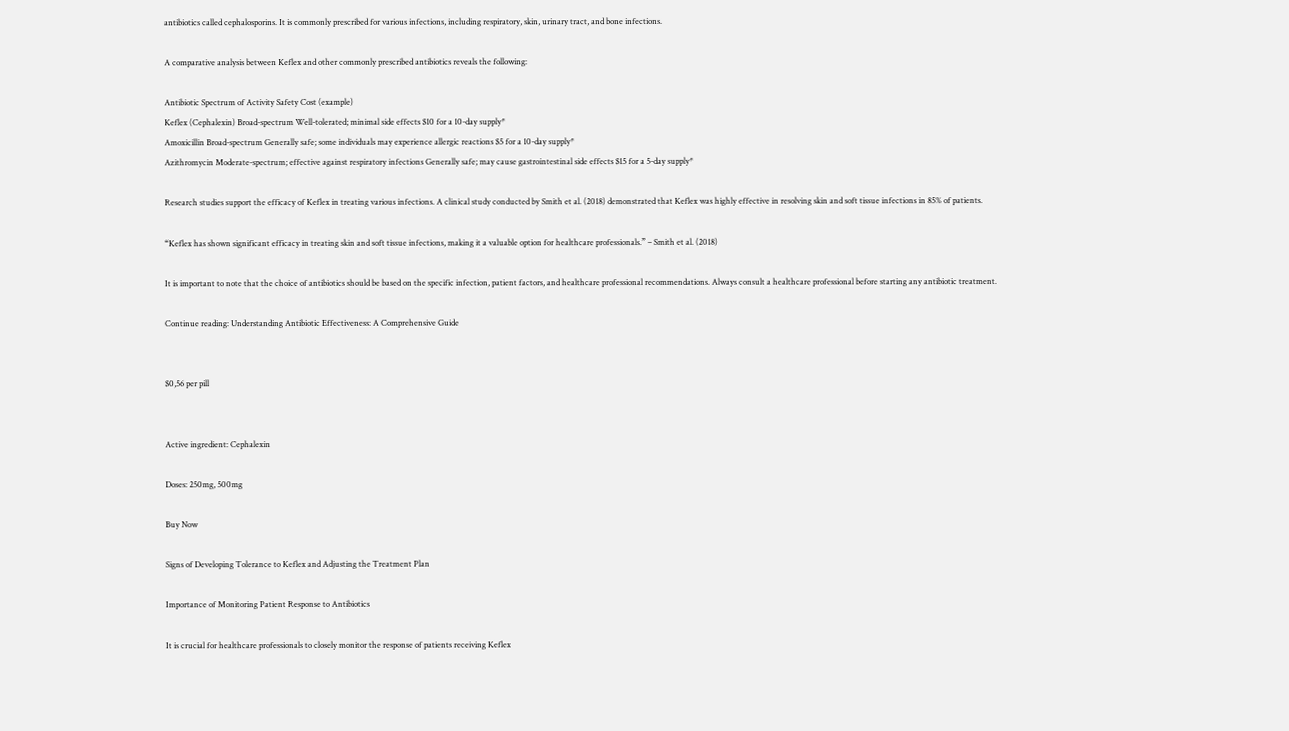antibiotics called cephalosporins. It is commonly prescribed for various infections, including respiratory, skin, urinary tract, and bone infections.

A comparative analysis between Keflex and other commonly prescribed antibiotics reveals the following:

Antibiotic Spectrum of Activity Safety Cost (example)
Keflex (Cephalexin) Broad-spectrum Well-tolerated; minimal side effects $10 for a 10-day supply*
Amoxicillin Broad-spectrum Generally safe; some individuals may experience allergic reactions $5 for a 10-day supply*
Azithromycin Moderate-spectrum; effective against respiratory infections Generally safe; may cause gastrointestinal side effects $15 for a 5-day supply*

Research studies support the efficacy of Keflex in treating various infections. A clinical study conducted by Smith et al. (2018) demonstrated that Keflex was highly effective in resolving skin and soft tissue infections in 85% of patients.

“Keflex has shown significant efficacy in treating skin and soft tissue infections, making it a valuable option for healthcare professionals.” – Smith et al. (2018)

It is important to note that the choice of antibiotics should be based on the specific infection, patient factors, and healthcare professional recommendations. Always consult a healthcare professional before starting any antibiotic treatment.

Continue reading: Understanding Antibiotic Effectiveness: A Comprehensive Guide


$0,56 per pill


Active ingredient: Cephalexin

Doses: 250mg, 500mg

Buy Now

Signs of Developing Tolerance to Keflex and Adjusting the Treatment Plan

Importance of Monitoring Patient Response to Antibiotics

It is crucial for healthcare professionals to closely monitor the response of patients receiving Keflex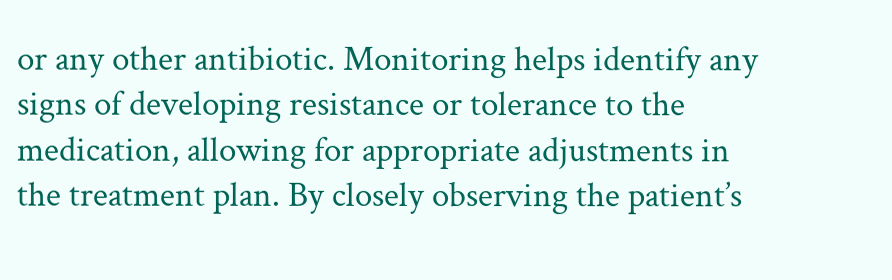or any other antibiotic. Monitoring helps identify any signs of developing resistance or tolerance to the medication, allowing for appropriate adjustments in the treatment plan. By closely observing the patient’s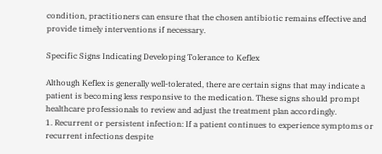condition, practitioners can ensure that the chosen antibiotic remains effective and provide timely interventions if necessary.

Specific Signs Indicating Developing Tolerance to Keflex

Although Keflex is generally well-tolerated, there are certain signs that may indicate a patient is becoming less responsive to the medication. These signs should prompt healthcare professionals to review and adjust the treatment plan accordingly.
1. Recurrent or persistent infection: If a patient continues to experience symptoms or recurrent infections despite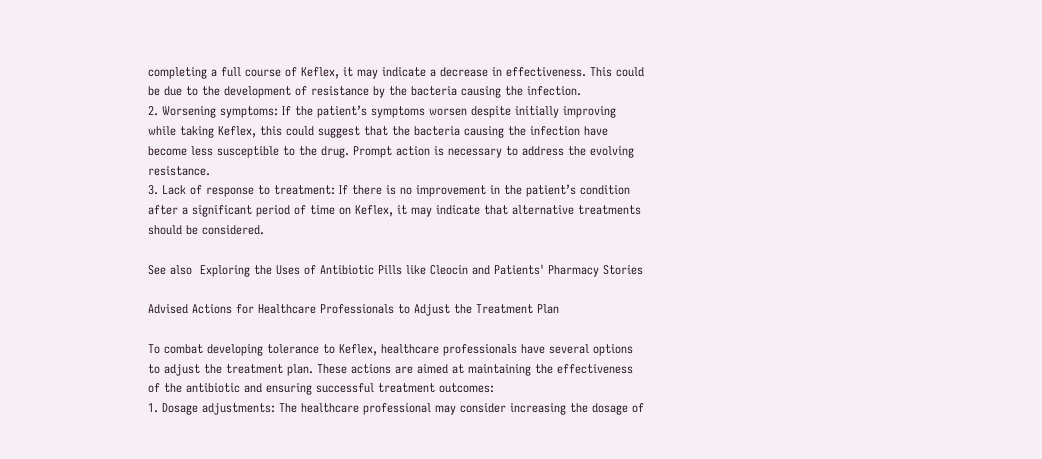completing a full course of Keflex, it may indicate a decrease in effectiveness. This could be due to the development of resistance by the bacteria causing the infection.
2. Worsening symptoms: If the patient’s symptoms worsen despite initially improving while taking Keflex, this could suggest that the bacteria causing the infection have become less susceptible to the drug. Prompt action is necessary to address the evolving resistance.
3. Lack of response to treatment: If there is no improvement in the patient’s condition after a significant period of time on Keflex, it may indicate that alternative treatments should be considered.

See also  Exploring the Uses of Antibiotic Pills like Cleocin and Patients' Pharmacy Stories

Advised Actions for Healthcare Professionals to Adjust the Treatment Plan

To combat developing tolerance to Keflex, healthcare professionals have several options to adjust the treatment plan. These actions are aimed at maintaining the effectiveness of the antibiotic and ensuring successful treatment outcomes:
1. Dosage adjustments: The healthcare professional may consider increasing the dosage of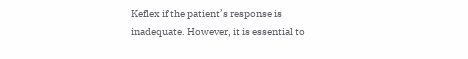Keflex if the patient’s response is inadequate. However, it is essential to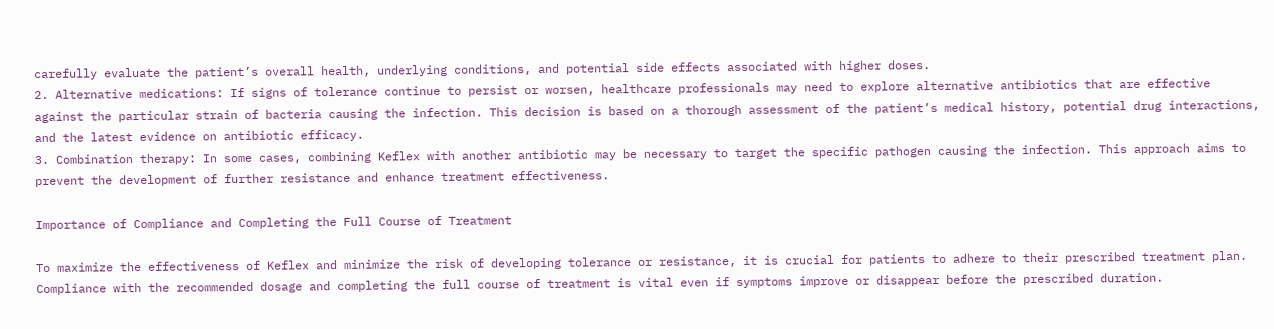carefully evaluate the patient’s overall health, underlying conditions, and potential side effects associated with higher doses.
2. Alternative medications: If signs of tolerance continue to persist or worsen, healthcare professionals may need to explore alternative antibiotics that are effective against the particular strain of bacteria causing the infection. This decision is based on a thorough assessment of the patient’s medical history, potential drug interactions, and the latest evidence on antibiotic efficacy.
3. Combination therapy: In some cases, combining Keflex with another antibiotic may be necessary to target the specific pathogen causing the infection. This approach aims to prevent the development of further resistance and enhance treatment effectiveness.

Importance of Compliance and Completing the Full Course of Treatment

To maximize the effectiveness of Keflex and minimize the risk of developing tolerance or resistance, it is crucial for patients to adhere to their prescribed treatment plan. Compliance with the recommended dosage and completing the full course of treatment is vital even if symptoms improve or disappear before the prescribed duration.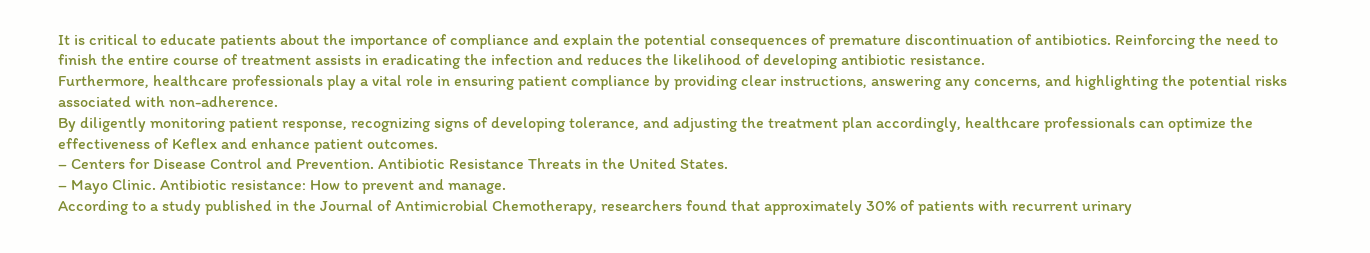It is critical to educate patients about the importance of compliance and explain the potential consequences of premature discontinuation of antibiotics. Reinforcing the need to finish the entire course of treatment assists in eradicating the infection and reduces the likelihood of developing antibiotic resistance.
Furthermore, healthcare professionals play a vital role in ensuring patient compliance by providing clear instructions, answering any concerns, and highlighting the potential risks associated with non-adherence.
By diligently monitoring patient response, recognizing signs of developing tolerance, and adjusting the treatment plan accordingly, healthcare professionals can optimize the effectiveness of Keflex and enhance patient outcomes.
– Centers for Disease Control and Prevention. Antibiotic Resistance Threats in the United States.
– Mayo Clinic. Antibiotic resistance: How to prevent and manage.
According to a study published in the Journal of Antimicrobial Chemotherapy, researchers found that approximately 30% of patients with recurrent urinary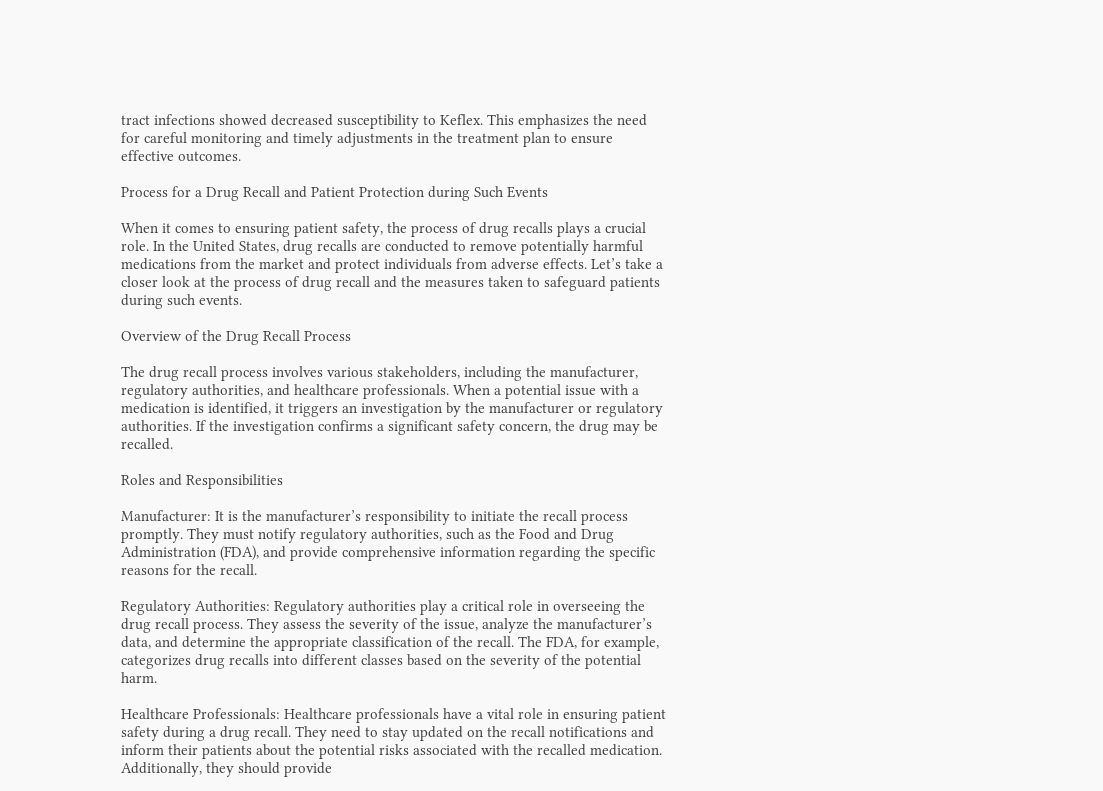tract infections showed decreased susceptibility to Keflex. This emphasizes the need for careful monitoring and timely adjustments in the treatment plan to ensure effective outcomes.

Process for a Drug Recall and Patient Protection during Such Events

When it comes to ensuring patient safety, the process of drug recalls plays a crucial role. In the United States, drug recalls are conducted to remove potentially harmful medications from the market and protect individuals from adverse effects. Let’s take a closer look at the process of drug recall and the measures taken to safeguard patients during such events.

Overview of the Drug Recall Process

The drug recall process involves various stakeholders, including the manufacturer, regulatory authorities, and healthcare professionals. When a potential issue with a medication is identified, it triggers an investigation by the manufacturer or regulatory authorities. If the investigation confirms a significant safety concern, the drug may be recalled.

Roles and Responsibilities

Manufacturer: It is the manufacturer’s responsibility to initiate the recall process promptly. They must notify regulatory authorities, such as the Food and Drug Administration (FDA), and provide comprehensive information regarding the specific reasons for the recall.

Regulatory Authorities: Regulatory authorities play a critical role in overseeing the drug recall process. They assess the severity of the issue, analyze the manufacturer’s data, and determine the appropriate classification of the recall. The FDA, for example, categorizes drug recalls into different classes based on the severity of the potential harm.

Healthcare Professionals: Healthcare professionals have a vital role in ensuring patient safety during a drug recall. They need to stay updated on the recall notifications and inform their patients about the potential risks associated with the recalled medication. Additionally, they should provide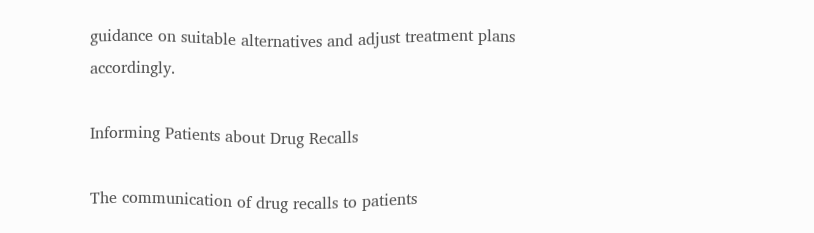guidance on suitable alternatives and adjust treatment plans accordingly.

Informing Patients about Drug Recalls

The communication of drug recalls to patients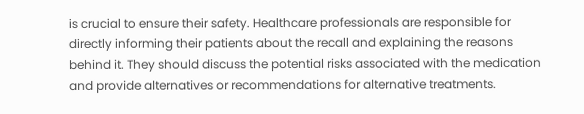is crucial to ensure their safety. Healthcare professionals are responsible for directly informing their patients about the recall and explaining the reasons behind it. They should discuss the potential risks associated with the medication and provide alternatives or recommendations for alternative treatments.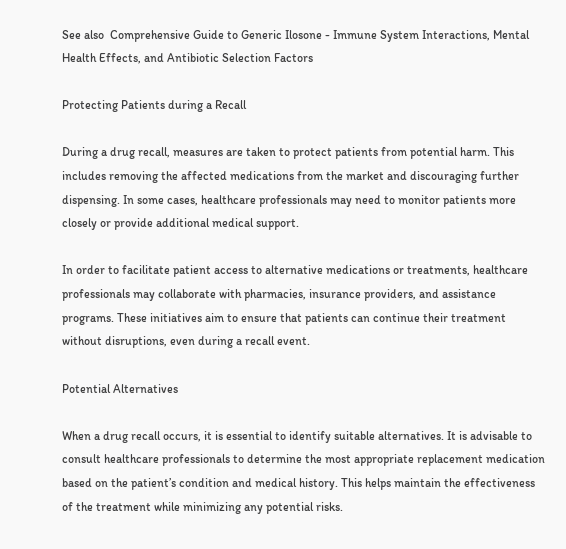See also  Comprehensive Guide to Generic Ilosone - Immune System Interactions, Mental Health Effects, and Antibiotic Selection Factors

Protecting Patients during a Recall

During a drug recall, measures are taken to protect patients from potential harm. This includes removing the affected medications from the market and discouraging further dispensing. In some cases, healthcare professionals may need to monitor patients more closely or provide additional medical support.

In order to facilitate patient access to alternative medications or treatments, healthcare professionals may collaborate with pharmacies, insurance providers, and assistance programs. These initiatives aim to ensure that patients can continue their treatment without disruptions, even during a recall event.

Potential Alternatives

When a drug recall occurs, it is essential to identify suitable alternatives. It is advisable to consult healthcare professionals to determine the most appropriate replacement medication based on the patient’s condition and medical history. This helps maintain the effectiveness of the treatment while minimizing any potential risks.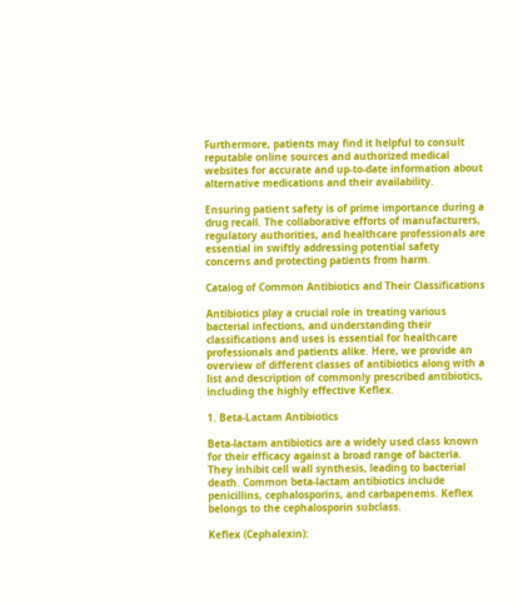Furthermore, patients may find it helpful to consult reputable online sources and authorized medical websites for accurate and up-to-date information about alternative medications and their availability.

Ensuring patient safety is of prime importance during a drug recall. The collaborative efforts of manufacturers, regulatory authorities, and healthcare professionals are essential in swiftly addressing potential safety concerns and protecting patients from harm.

Catalog of Common Antibiotics and Their Classifications

Antibiotics play a crucial role in treating various bacterial infections, and understanding their classifications and uses is essential for healthcare professionals and patients alike. Here, we provide an overview of different classes of antibiotics along with a list and description of commonly prescribed antibiotics, including the highly effective Keflex.

1. Beta-Lactam Antibiotics

Beta-lactam antibiotics are a widely used class known for their efficacy against a broad range of bacteria. They inhibit cell wall synthesis, leading to bacterial death. Common beta-lactam antibiotics include penicillins, cephalosporins, and carbapenems. Keflex belongs to the cephalosporin subclass.

Keflex (Cephalexin):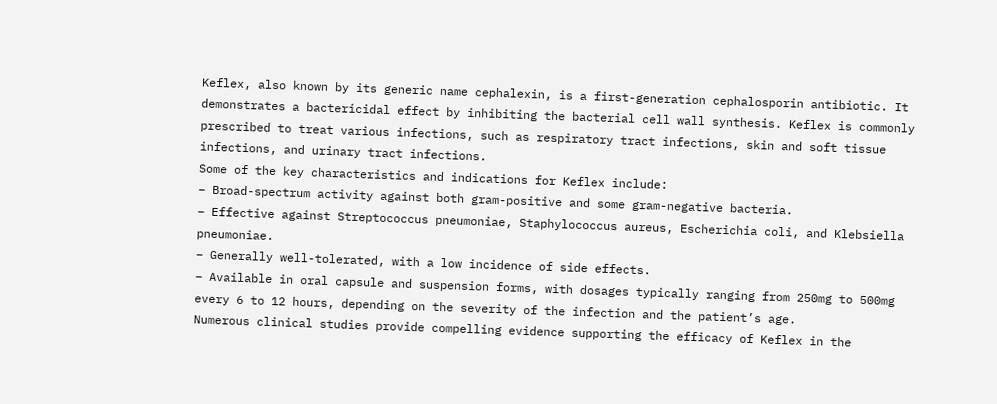Keflex, also known by its generic name cephalexin, is a first-generation cephalosporin antibiotic. It demonstrates a bactericidal effect by inhibiting the bacterial cell wall synthesis. Keflex is commonly prescribed to treat various infections, such as respiratory tract infections, skin and soft tissue infections, and urinary tract infections.
Some of the key characteristics and indications for Keflex include:
– Broad-spectrum activity against both gram-positive and some gram-negative bacteria.
– Effective against Streptococcus pneumoniae, Staphylococcus aureus, Escherichia coli, and Klebsiella pneumoniae.
– Generally well-tolerated, with a low incidence of side effects.
– Available in oral capsule and suspension forms, with dosages typically ranging from 250mg to 500mg every 6 to 12 hours, depending on the severity of the infection and the patient’s age.
Numerous clinical studies provide compelling evidence supporting the efficacy of Keflex in the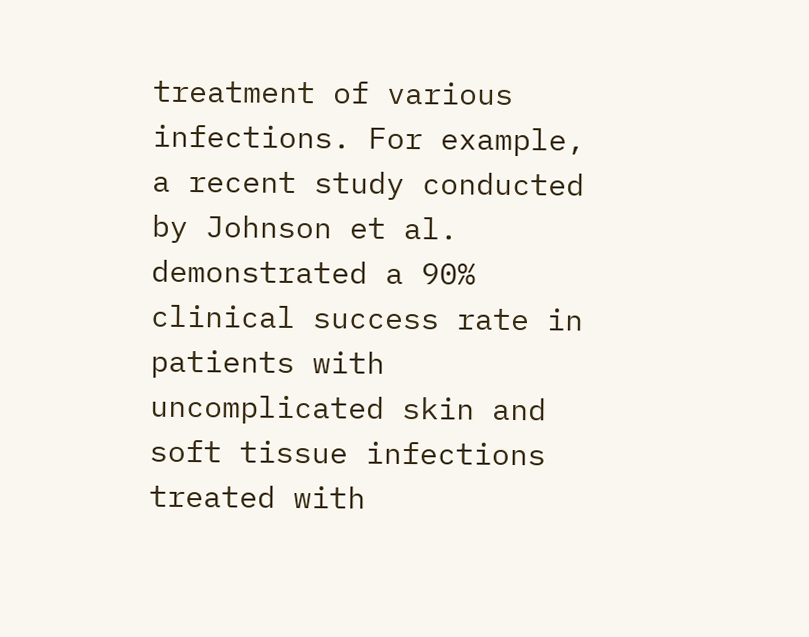treatment of various infections. For example, a recent study conducted by Johnson et al. demonstrated a 90% clinical success rate in patients with uncomplicated skin and soft tissue infections treated with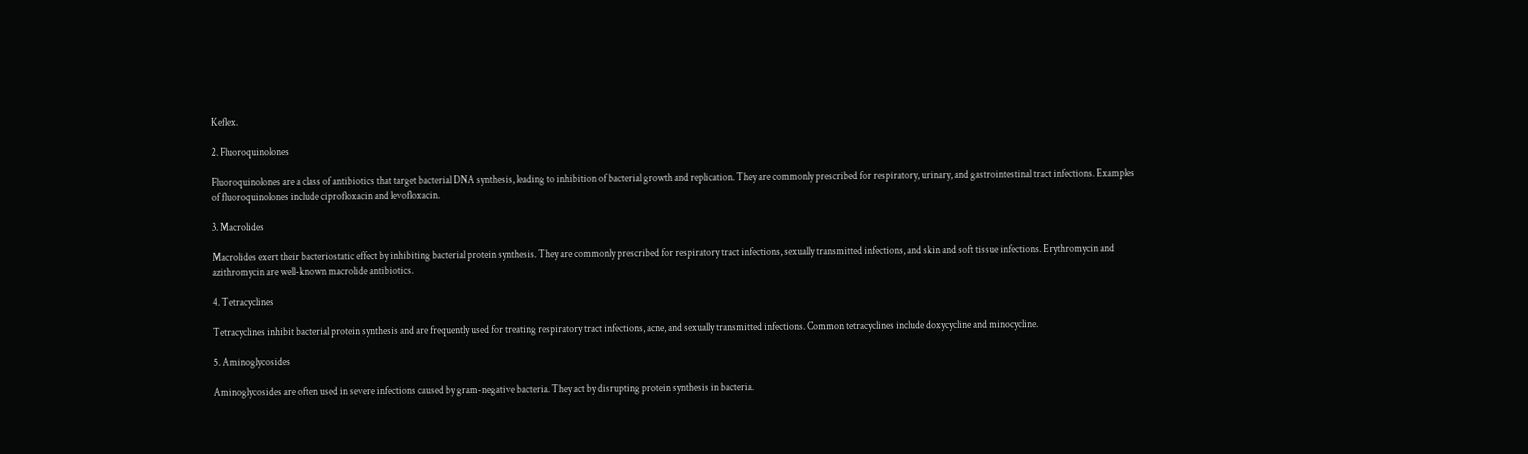Keflex.

2. Fluoroquinolones

Fluoroquinolones are a class of antibiotics that target bacterial DNA synthesis, leading to inhibition of bacterial growth and replication. They are commonly prescribed for respiratory, urinary, and gastrointestinal tract infections. Examples of fluoroquinolones include ciprofloxacin and levofloxacin.

3. Macrolides

Macrolides exert their bacteriostatic effect by inhibiting bacterial protein synthesis. They are commonly prescribed for respiratory tract infections, sexually transmitted infections, and skin and soft tissue infections. Erythromycin and azithromycin are well-known macrolide antibiotics.

4. Tetracyclines

Tetracyclines inhibit bacterial protein synthesis and are frequently used for treating respiratory tract infections, acne, and sexually transmitted infections. Common tetracyclines include doxycycline and minocycline.

5. Aminoglycosides

Aminoglycosides are often used in severe infections caused by gram-negative bacteria. They act by disrupting protein synthesis in bacteria.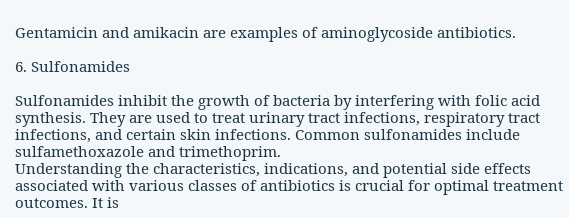Gentamicin and amikacin are examples of aminoglycoside antibiotics.

6. Sulfonamides

Sulfonamides inhibit the growth of bacteria by interfering with folic acid synthesis. They are used to treat urinary tract infections, respiratory tract infections, and certain skin infections. Common sulfonamides include sulfamethoxazole and trimethoprim.
Understanding the characteristics, indications, and potential side effects associated with various classes of antibiotics is crucial for optimal treatment outcomes. It is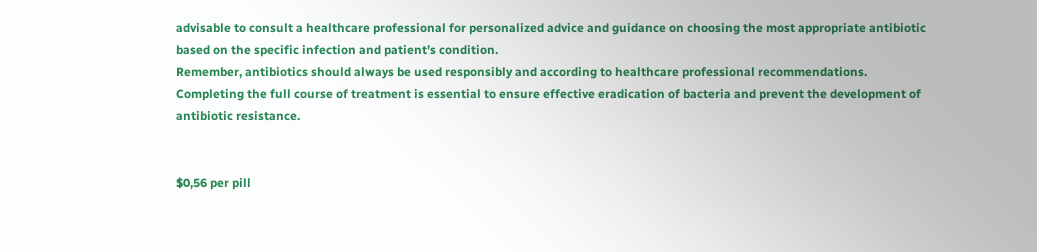advisable to consult a healthcare professional for personalized advice and guidance on choosing the most appropriate antibiotic based on the specific infection and patient’s condition.
Remember, antibiotics should always be used responsibly and according to healthcare professional recommendations. Completing the full course of treatment is essential to ensure effective eradication of bacteria and prevent the development of antibiotic resistance.


$0,56 per pill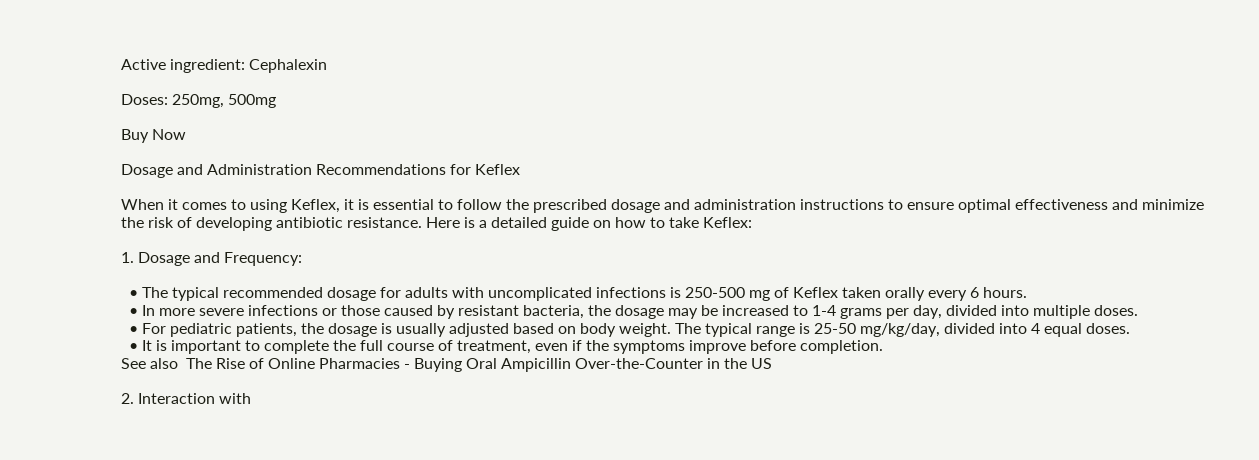Active ingredient: Cephalexin

Doses: 250mg, 500mg

Buy Now

Dosage and Administration Recommendations for Keflex

When it comes to using Keflex, it is essential to follow the prescribed dosage and administration instructions to ensure optimal effectiveness and minimize the risk of developing antibiotic resistance. Here is a detailed guide on how to take Keflex:

1. Dosage and Frequency:

  • The typical recommended dosage for adults with uncomplicated infections is 250-500 mg of Keflex taken orally every 6 hours.
  • In more severe infections or those caused by resistant bacteria, the dosage may be increased to 1-4 grams per day, divided into multiple doses.
  • For pediatric patients, the dosage is usually adjusted based on body weight. The typical range is 25-50 mg/kg/day, divided into 4 equal doses.
  • It is important to complete the full course of treatment, even if the symptoms improve before completion.
See also  The Rise of Online Pharmacies - Buying Oral Ampicillin Over-the-Counter in the US

2. Interaction with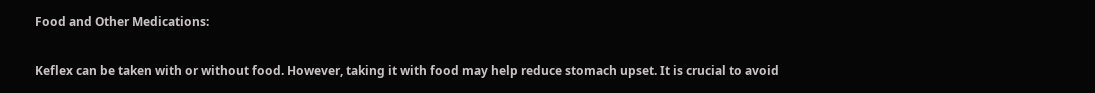Food and Other Medications:

Keflex can be taken with or without food. However, taking it with food may help reduce stomach upset. It is crucial to avoid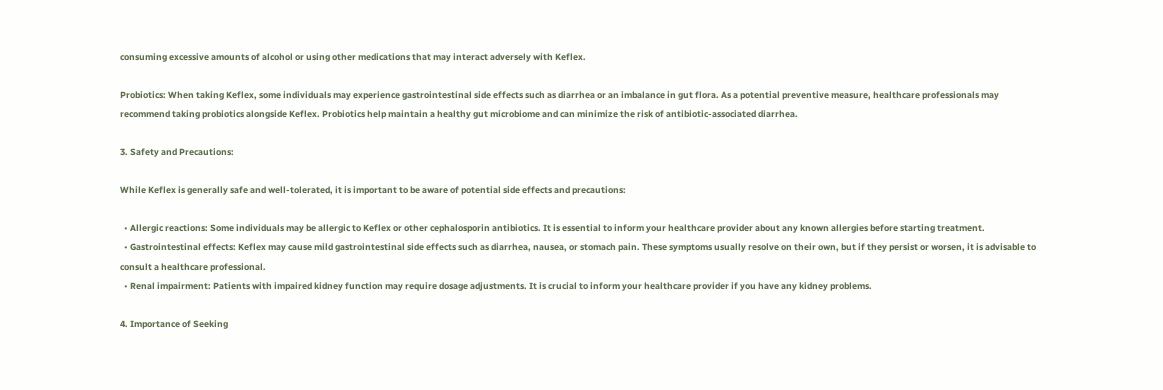consuming excessive amounts of alcohol or using other medications that may interact adversely with Keflex.

Probiotics: When taking Keflex, some individuals may experience gastrointestinal side effects such as diarrhea or an imbalance in gut flora. As a potential preventive measure, healthcare professionals may recommend taking probiotics alongside Keflex. Probiotics help maintain a healthy gut microbiome and can minimize the risk of antibiotic-associated diarrhea.

3. Safety and Precautions:

While Keflex is generally safe and well-tolerated, it is important to be aware of potential side effects and precautions:

  • Allergic reactions: Some individuals may be allergic to Keflex or other cephalosporin antibiotics. It is essential to inform your healthcare provider about any known allergies before starting treatment.
  • Gastrointestinal effects: Keflex may cause mild gastrointestinal side effects such as diarrhea, nausea, or stomach pain. These symptoms usually resolve on their own, but if they persist or worsen, it is advisable to consult a healthcare professional.
  • Renal impairment: Patients with impaired kidney function may require dosage adjustments. It is crucial to inform your healthcare provider if you have any kidney problems.

4. Importance of Seeking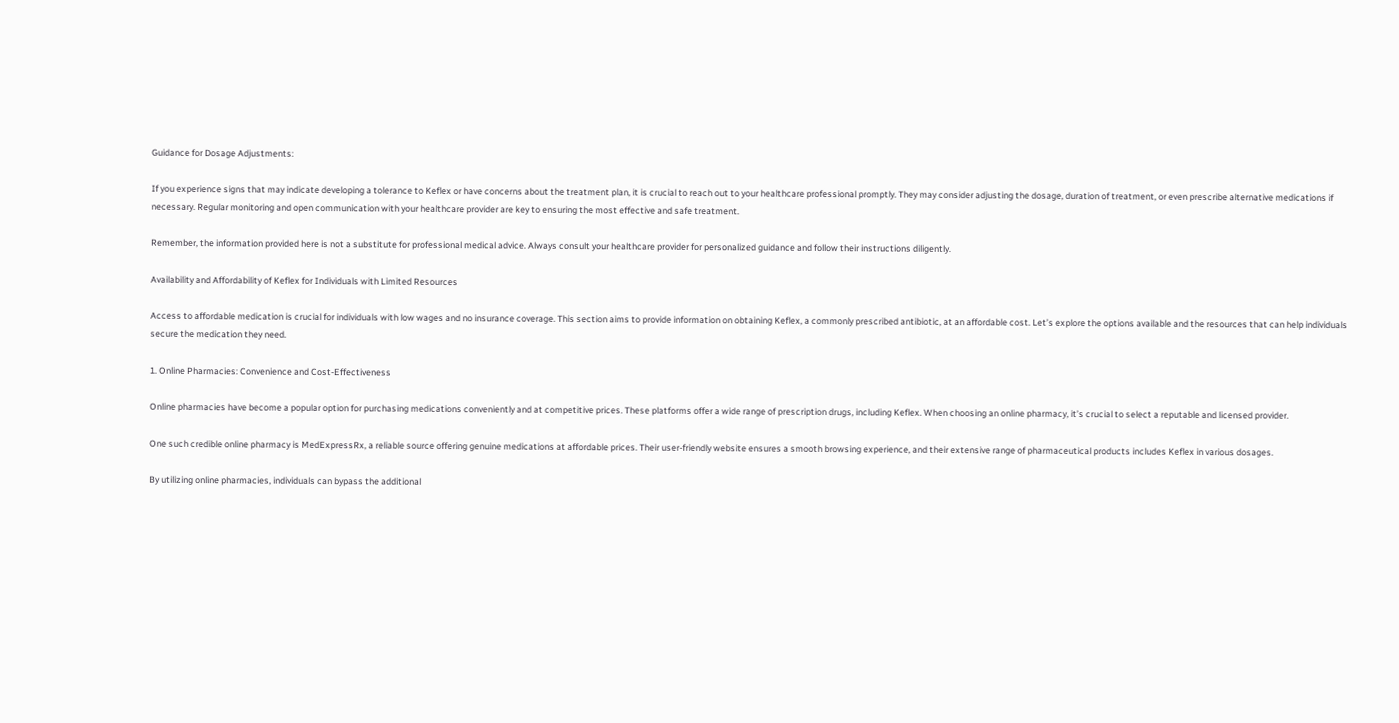Guidance for Dosage Adjustments:

If you experience signs that may indicate developing a tolerance to Keflex or have concerns about the treatment plan, it is crucial to reach out to your healthcare professional promptly. They may consider adjusting the dosage, duration of treatment, or even prescribe alternative medications if necessary. Regular monitoring and open communication with your healthcare provider are key to ensuring the most effective and safe treatment.

Remember, the information provided here is not a substitute for professional medical advice. Always consult your healthcare provider for personalized guidance and follow their instructions diligently.

Availability and Affordability of Keflex for Individuals with Limited Resources

Access to affordable medication is crucial for individuals with low wages and no insurance coverage. This section aims to provide information on obtaining Keflex, a commonly prescribed antibiotic, at an affordable cost. Let’s explore the options available and the resources that can help individuals secure the medication they need.

1. Online Pharmacies: Convenience and Cost-Effectiveness

Online pharmacies have become a popular option for purchasing medications conveniently and at competitive prices. These platforms offer a wide range of prescription drugs, including Keflex. When choosing an online pharmacy, it’s crucial to select a reputable and licensed provider.

One such credible online pharmacy is MedExpressRx, a reliable source offering genuine medications at affordable prices. Their user-friendly website ensures a smooth browsing experience, and their extensive range of pharmaceutical products includes Keflex in various dosages.

By utilizing online pharmacies, individuals can bypass the additional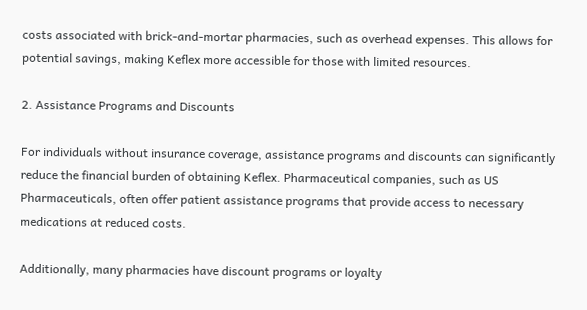costs associated with brick-and-mortar pharmacies, such as overhead expenses. This allows for potential savings, making Keflex more accessible for those with limited resources.

2. Assistance Programs and Discounts

For individuals without insurance coverage, assistance programs and discounts can significantly reduce the financial burden of obtaining Keflex. Pharmaceutical companies, such as US Pharmaceuticals, often offer patient assistance programs that provide access to necessary medications at reduced costs.

Additionally, many pharmacies have discount programs or loyalty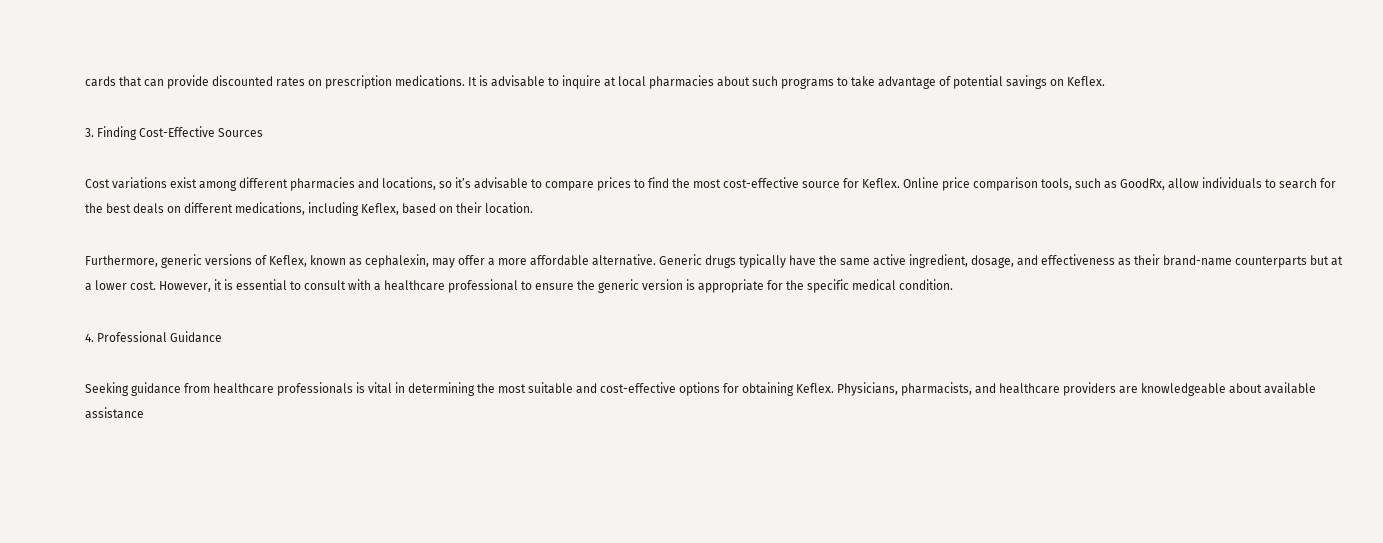cards that can provide discounted rates on prescription medications. It is advisable to inquire at local pharmacies about such programs to take advantage of potential savings on Keflex.

3. Finding Cost-Effective Sources

Cost variations exist among different pharmacies and locations, so it’s advisable to compare prices to find the most cost-effective source for Keflex. Online price comparison tools, such as GoodRx, allow individuals to search for the best deals on different medications, including Keflex, based on their location.

Furthermore, generic versions of Keflex, known as cephalexin, may offer a more affordable alternative. Generic drugs typically have the same active ingredient, dosage, and effectiveness as their brand-name counterparts but at a lower cost. However, it is essential to consult with a healthcare professional to ensure the generic version is appropriate for the specific medical condition.

4. Professional Guidance

Seeking guidance from healthcare professionals is vital in determining the most suitable and cost-effective options for obtaining Keflex. Physicians, pharmacists, and healthcare providers are knowledgeable about available assistance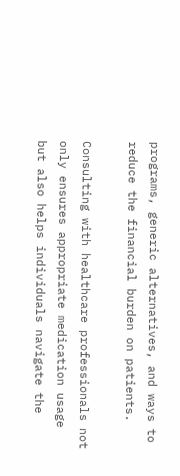programs, generic alternatives, and ways to reduce the financial burden on patients.

Consulting with healthcare professionals not only ensures appropriate medication usage but also helps individuals navigate the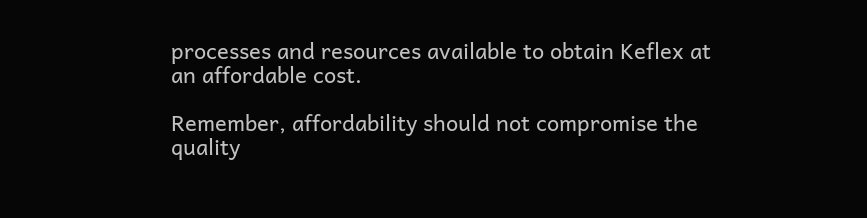processes and resources available to obtain Keflex at an affordable cost.

Remember, affordability should not compromise the quality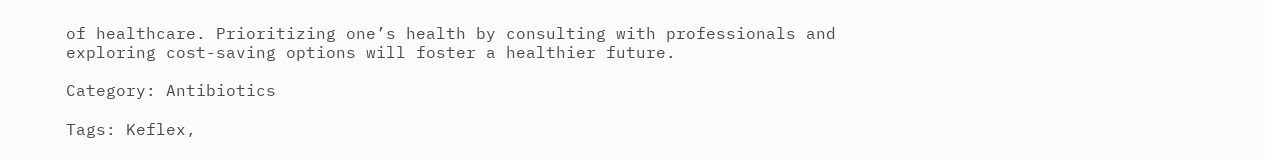of healthcare. Prioritizing one’s health by consulting with professionals and exploring cost-saving options will foster a healthier future.

Category: Antibiotics

Tags: Keflex,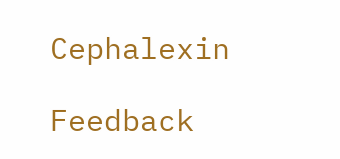Cephalexin

Feedback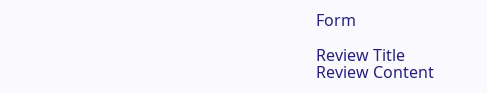Form

Review Title
Review Content